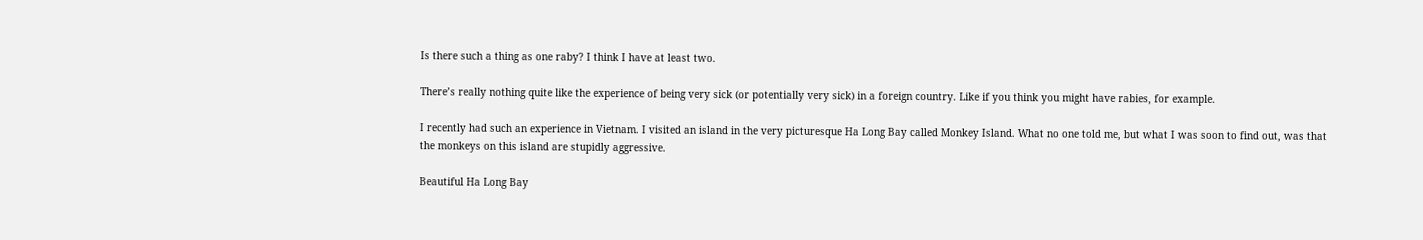Is there such a thing as one raby? I think I have at least two.

There’s really nothing quite like the experience of being very sick (or potentially very sick) in a foreign country. Like if you think you might have rabies, for example.

I recently had such an experience in Vietnam. I visited an island in the very picturesque Ha Long Bay called Monkey Island. What no one told me, but what I was soon to find out, was that the monkeys on this island are stupidly aggressive.

Beautiful Ha Long Bay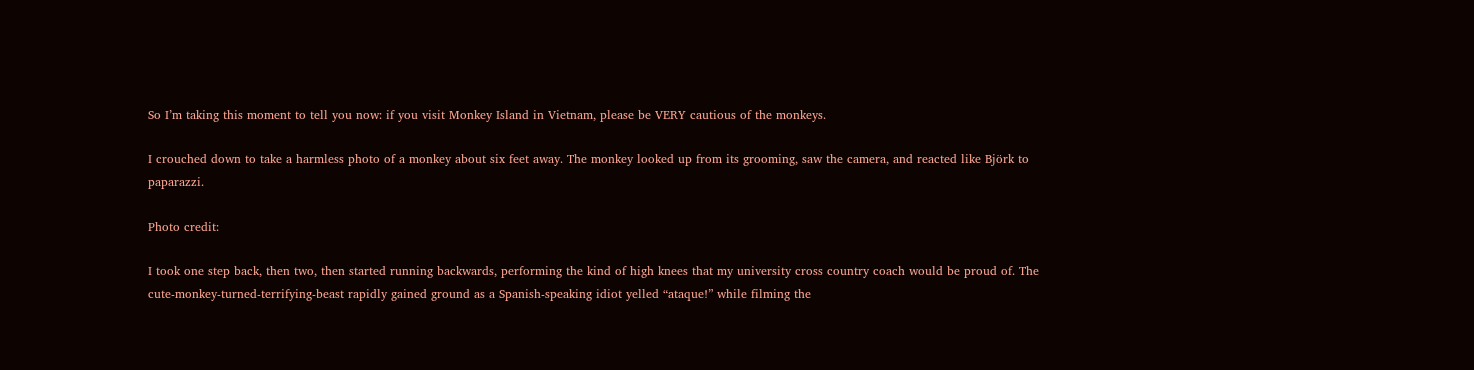So I’m taking this moment to tell you now: if you visit Monkey Island in Vietnam, please be VERY cautious of the monkeys.

I crouched down to take a harmless photo of a monkey about six feet away. The monkey looked up from its grooming, saw the camera, and reacted like Björk to paparazzi.

Photo credit:

I took one step back, then two, then started running backwards, performing the kind of high knees that my university cross country coach would be proud of. The cute-monkey-turned-terrifying-beast rapidly gained ground as a Spanish-speaking idiot yelled “ataque!” while filming the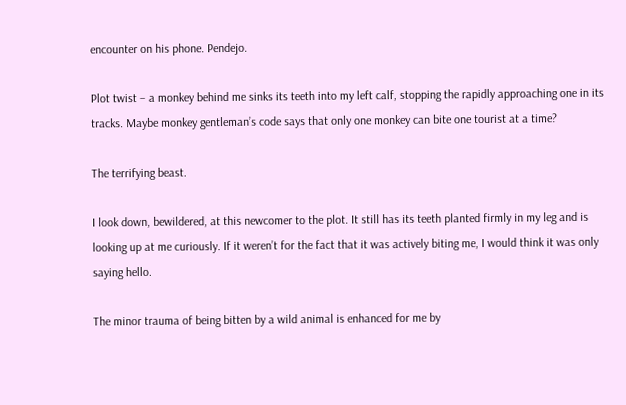encounter on his phone. Pendejo.

Plot twist – a monkey behind me sinks its teeth into my left calf, stopping the rapidly approaching one in its tracks. Maybe monkey gentleman’s code says that only one monkey can bite one tourist at a time?

The terrifying beast.

I look down, bewildered, at this newcomer to the plot. It still has its teeth planted firmly in my leg and is looking up at me curiously. If it weren’t for the fact that it was actively biting me, I would think it was only saying hello.

The minor trauma of being bitten by a wild animal is enhanced for me by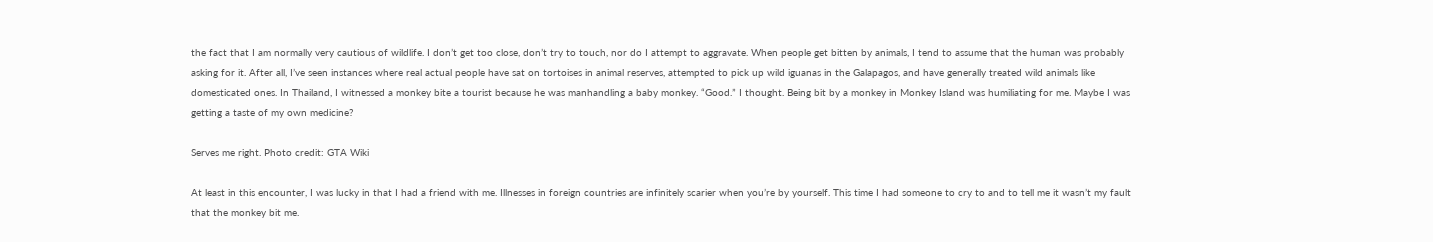the fact that I am normally very cautious of wildlife. I don’t get too close, don’t try to touch, nor do I attempt to aggravate. When people get bitten by animals, I tend to assume that the human was probably asking for it. After all, I’ve seen instances where real actual people have sat on tortoises in animal reserves, attempted to pick up wild iguanas in the Galapagos, and have generally treated wild animals like domesticated ones. In Thailand, I witnessed a monkey bite a tourist because he was manhandling a baby monkey. “Good.” I thought. Being bit by a monkey in Monkey Island was humiliating for me. Maybe I was getting a taste of my own medicine?

Serves me right. Photo credit: GTA Wiki

At least in this encounter, I was lucky in that I had a friend with me. Illnesses in foreign countries are infinitely scarier when you’re by yourself. This time I had someone to cry to and to tell me it wasn’t my fault that the monkey bit me.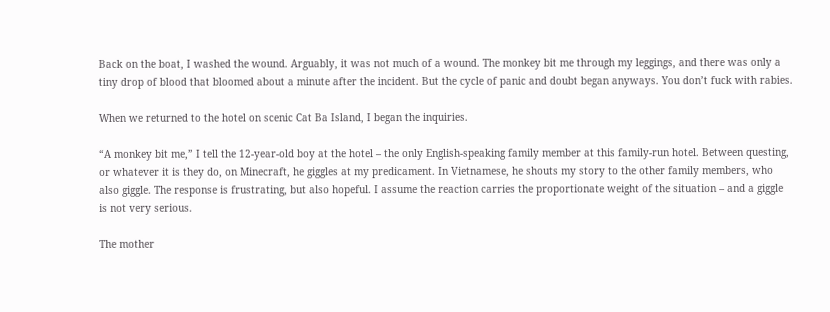Back on the boat, I washed the wound. Arguably, it was not much of a wound. The monkey bit me through my leggings, and there was only a tiny drop of blood that bloomed about a minute after the incident. But the cycle of panic and doubt began anyways. You don’t fuck with rabies.

When we returned to the hotel on scenic Cat Ba Island, I began the inquiries.

“A monkey bit me,” I tell the 12-year-old boy at the hotel – the only English-speaking family member at this family-run hotel. Between questing, or whatever it is they do, on Minecraft, he giggles at my predicament. In Vietnamese, he shouts my story to the other family members, who also giggle. The response is frustrating, but also hopeful. I assume the reaction carries the proportionate weight of the situation – and a giggle is not very serious.

The mother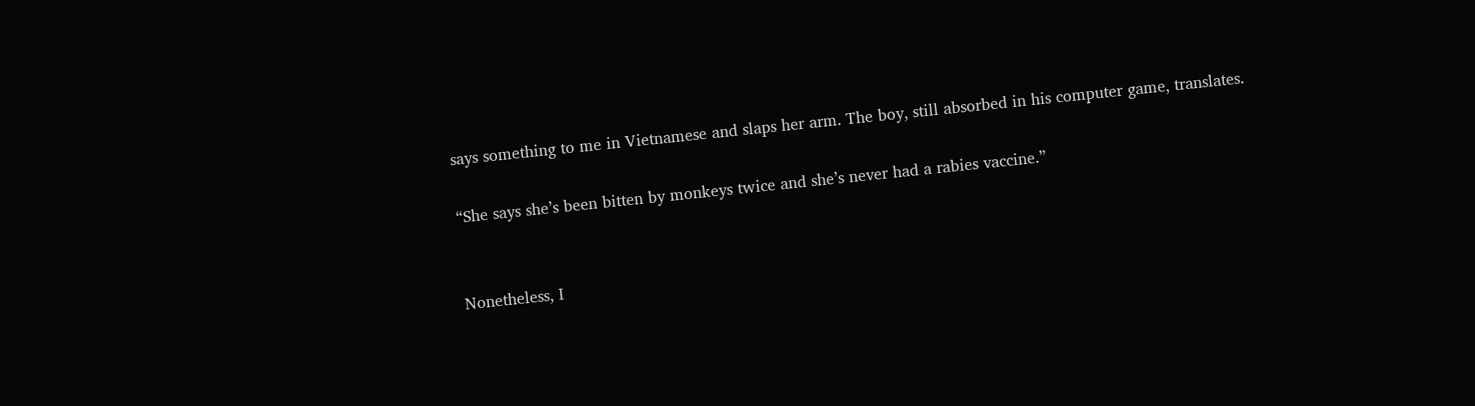says something to me in Vietnamese and slaps her arm. The boy, still absorbed in his computer game, translates.

“She says she’s been bitten by monkeys twice and she’s never had a rabies vaccine.”


Nonetheless, I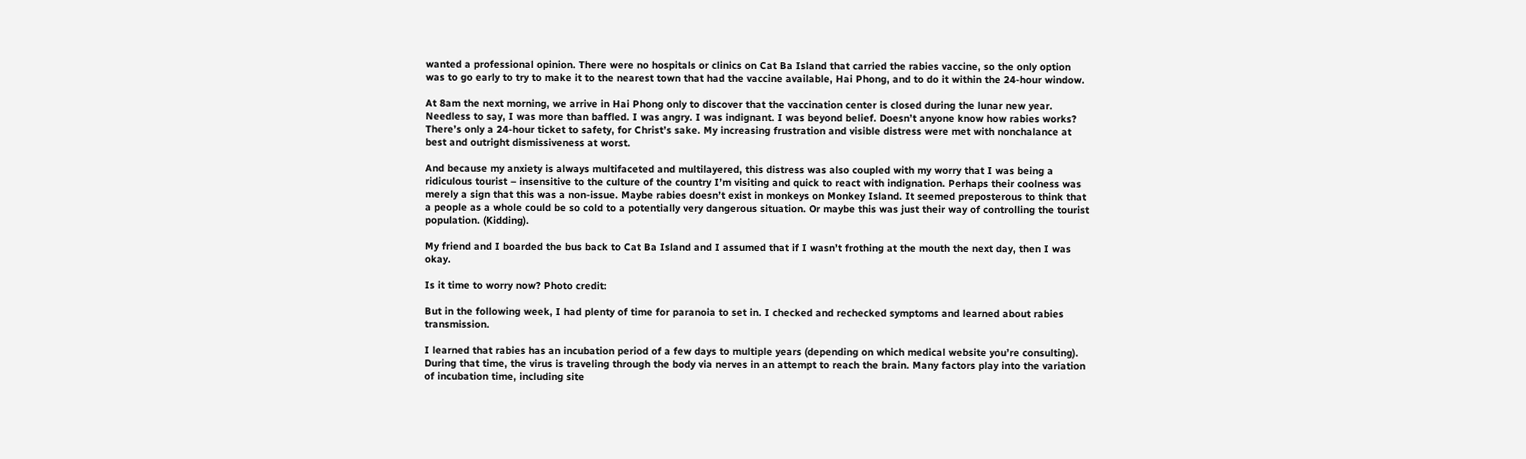wanted a professional opinion. There were no hospitals or clinics on Cat Ba Island that carried the rabies vaccine, so the only option was to go early to try to make it to the nearest town that had the vaccine available, Hai Phong, and to do it within the 24-hour window.

At 8am the next morning, we arrive in Hai Phong only to discover that the vaccination center is closed during the lunar new year. Needless to say, I was more than baffled. I was angry. I was indignant. I was beyond belief. Doesn’t anyone know how rabies works? There’s only a 24-hour ticket to safety, for Christ’s sake. My increasing frustration and visible distress were met with nonchalance at best and outright dismissiveness at worst.

And because my anxiety is always multifaceted and multilayered, this distress was also coupled with my worry that I was being a ridiculous tourist – insensitive to the culture of the country I’m visiting and quick to react with indignation. Perhaps their coolness was merely a sign that this was a non-issue. Maybe rabies doesn’t exist in monkeys on Monkey Island. It seemed preposterous to think that a people as a whole could be so cold to a potentially very dangerous situation. Or maybe this was just their way of controlling the tourist population. (Kidding).

My friend and I boarded the bus back to Cat Ba Island and I assumed that if I wasn’t frothing at the mouth the next day, then I was okay.

Is it time to worry now? Photo credit:

But in the following week, I had plenty of time for paranoia to set in. I checked and rechecked symptoms and learned about rabies transmission.

I learned that rabies has an incubation period of a few days to multiple years (depending on which medical website you’re consulting). During that time, the virus is traveling through the body via nerves in an attempt to reach the brain. Many factors play into the variation of incubation time, including site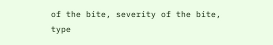of the bite, severity of the bite, type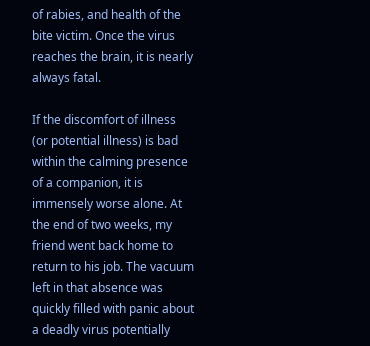of rabies, and health of the bite victim. Once the virus reaches the brain, it is nearly always fatal.

If the discomfort of illness (or potential illness) is bad within the calming presence of a companion, it is immensely worse alone. At the end of two weeks, my friend went back home to return to his job. The vacuum left in that absence was quickly filled with panic about a deadly virus potentially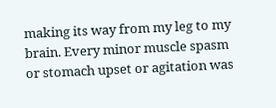making its way from my leg to my brain. Every minor muscle spasm or stomach upset or agitation was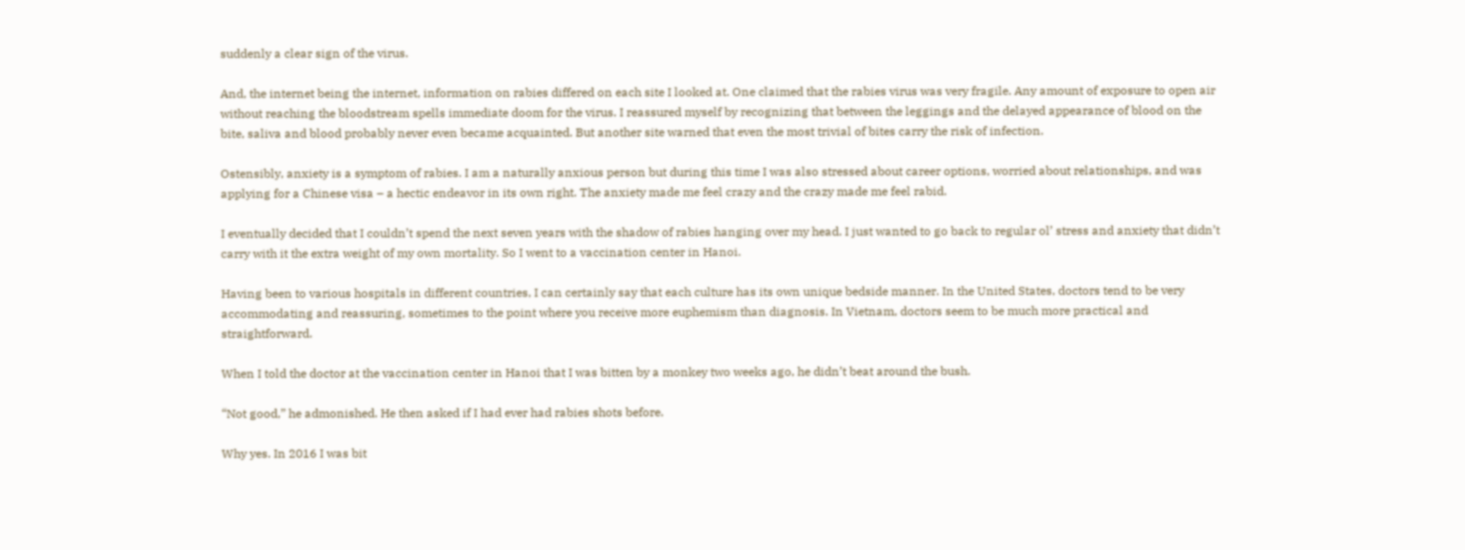suddenly a clear sign of the virus.

And, the internet being the internet, information on rabies differed on each site I looked at. One claimed that the rabies virus was very fragile. Any amount of exposure to open air without reaching the bloodstream spells immediate doom for the virus. I reassured myself by recognizing that between the leggings and the delayed appearance of blood on the bite, saliva and blood probably never even became acquainted. But another site warned that even the most trivial of bites carry the risk of infection.

Ostensibly, anxiety is a symptom of rabies. I am a naturally anxious person but during this time I was also stressed about career options, worried about relationships, and was applying for a Chinese visa – a hectic endeavor in its own right. The anxiety made me feel crazy and the crazy made me feel rabid.

I eventually decided that I couldn’t spend the next seven years with the shadow of rabies hanging over my head. I just wanted to go back to regular ol’ stress and anxiety that didn’t carry with it the extra weight of my own mortality. So I went to a vaccination center in Hanoi.

Having been to various hospitals in different countries, I can certainly say that each culture has its own unique bedside manner. In the United States, doctors tend to be very accommodating and reassuring, sometimes to the point where you receive more euphemism than diagnosis. In Vietnam, doctors seem to be much more practical and straightforward.

When I told the doctor at the vaccination center in Hanoi that I was bitten by a monkey two weeks ago, he didn’t beat around the bush.

“Not good,” he admonished. He then asked if I had ever had rabies shots before.

Why yes. In 2016 I was bit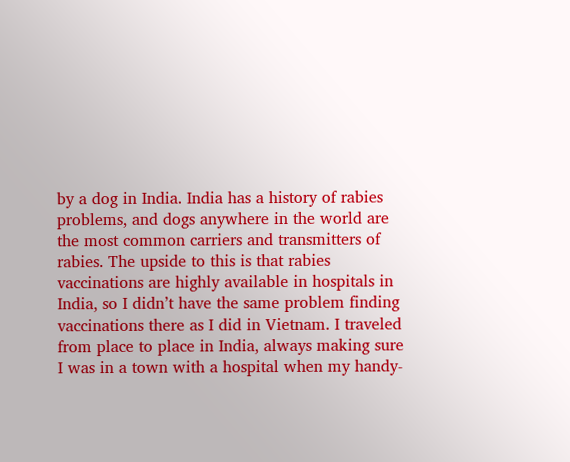by a dog in India. India has a history of rabies problems, and dogs anywhere in the world are the most common carriers and transmitters of rabies. The upside to this is that rabies vaccinations are highly available in hospitals in India, so I didn’t have the same problem finding vaccinations there as I did in Vietnam. I traveled from place to place in India, always making sure I was in a town with a hospital when my handy-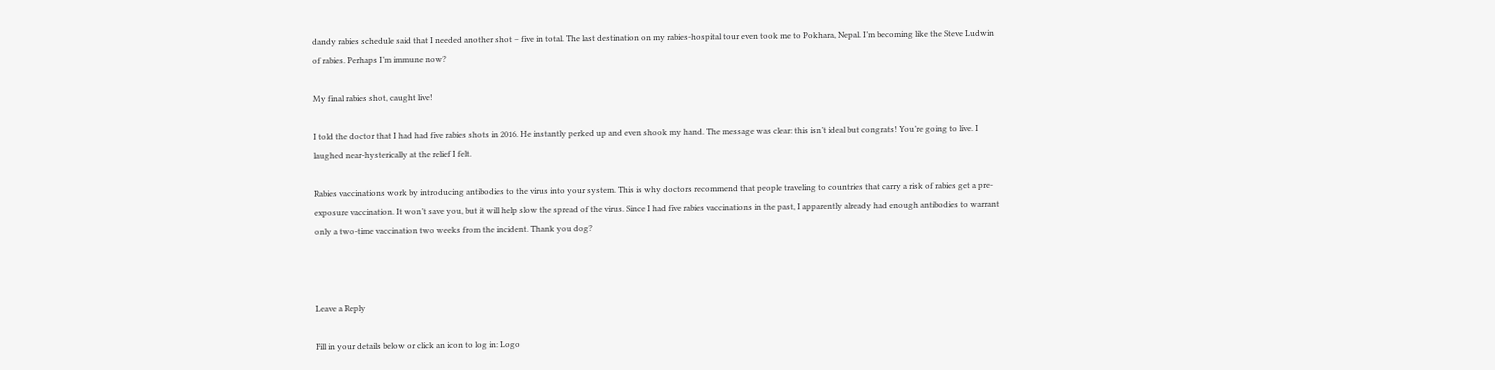dandy rabies schedule said that I needed another shot – five in total. The last destination on my rabies-hospital tour even took me to Pokhara, Nepal. I’m becoming like the Steve Ludwin of rabies. Perhaps I’m immune now?

My final rabies shot, caught live!

I told the doctor that I had had five rabies shots in 2016. He instantly perked up and even shook my hand. The message was clear: this isn’t ideal but congrats! You’re going to live. I laughed near-hysterically at the relief I felt.

Rabies vaccinations work by introducing antibodies to the virus into your system. This is why doctors recommend that people traveling to countries that carry a risk of rabies get a pre-exposure vaccination. It won’t save you, but it will help slow the spread of the virus. Since I had five rabies vaccinations in the past, I apparently already had enough antibodies to warrant only a two-time vaccination two weeks from the incident. Thank you dog?



Leave a Reply

Fill in your details below or click an icon to log in: Logo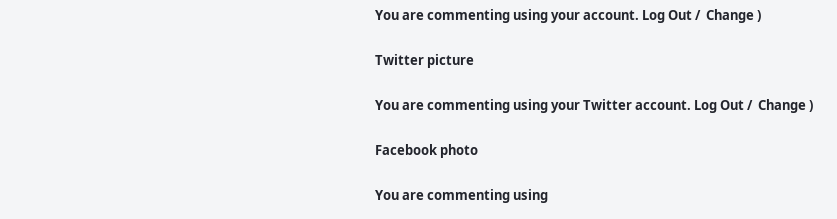You are commenting using your account. Log Out /  Change )

Twitter picture

You are commenting using your Twitter account. Log Out /  Change )

Facebook photo

You are commenting using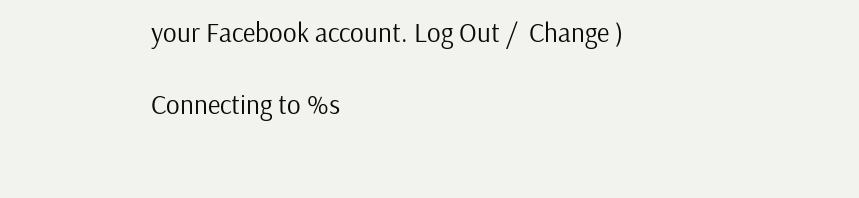your Facebook account. Log Out /  Change )

Connecting to %s